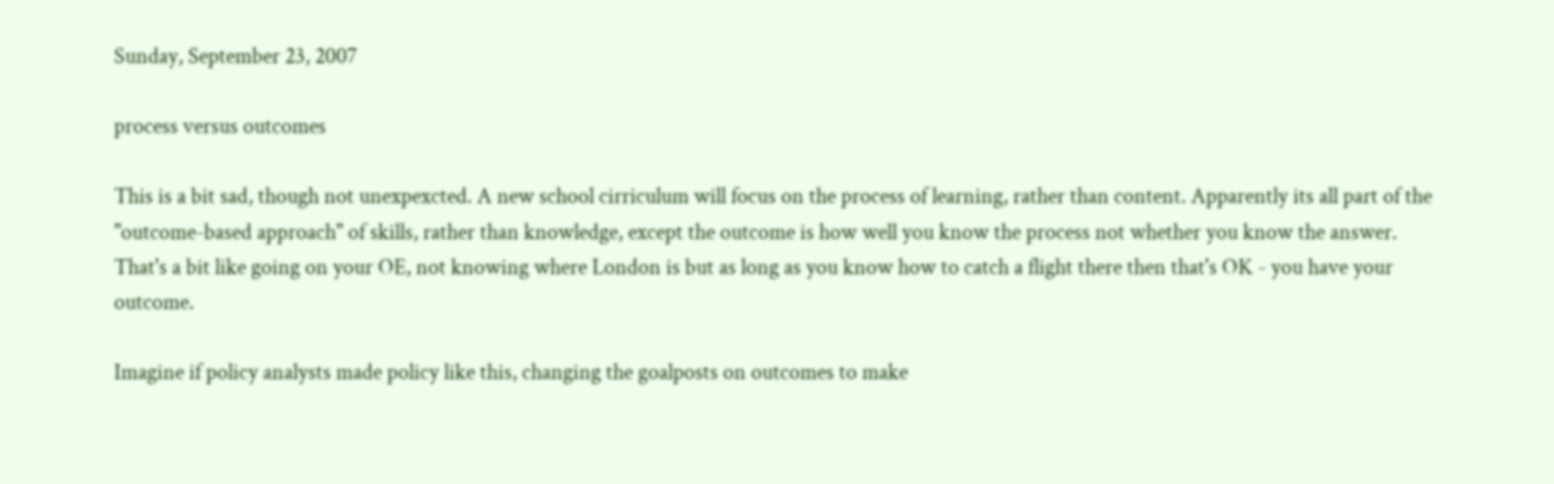Sunday, September 23, 2007

process versus outcomes

This is a bit sad, though not unexpexcted. A new school cirriculum will focus on the process of learning, rather than content. Apparently its all part of the "outcome-based approach" of skills, rather than knowledge, except the outcome is how well you know the process not whether you know the answer. That's a bit like going on your OE, not knowing where London is but as long as you know how to catch a flight there then that's OK - you have your outcome.

Imagine if policy analysts made policy like this, changing the goalposts on outcomes to make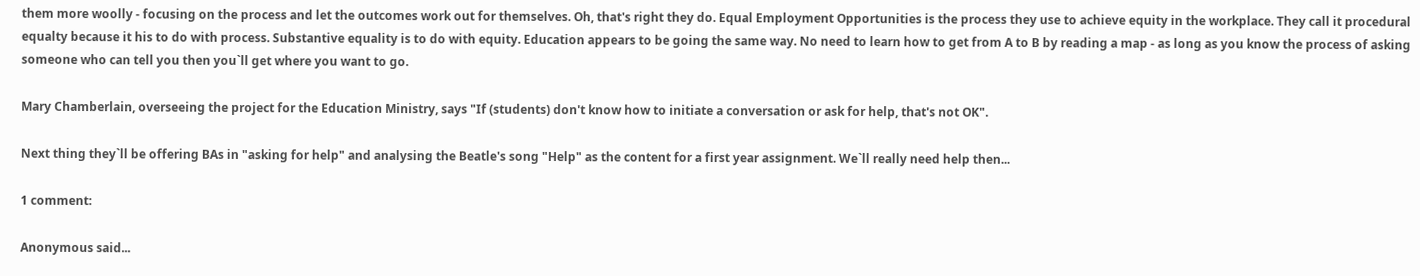them more woolly - focusing on the process and let the outcomes work out for themselves. Oh, that's right they do. Equal Employment Opportunities is the process they use to achieve equity in the workplace. They call it procedural equalty because it his to do with process. Substantive equality is to do with equity. Education appears to be going the same way. No need to learn how to get from A to B by reading a map - as long as you know the process of asking someone who can tell you then you`ll get where you want to go.

Mary Chamberlain, overseeing the project for the Education Ministry, says "If (students) don't know how to initiate a conversation or ask for help, that's not OK".

Next thing they`ll be offering BAs in "asking for help" and analysing the Beatle's song "Help" as the content for a first year assignment. We`ll really need help then...

1 comment:

Anonymous said...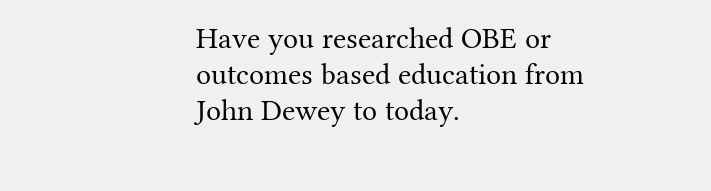Have you researched OBE or outcomes based education from John Dewey to today.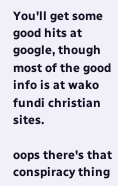You'll get some good hits at google, though most of the good info is at wako fundi christian sites.

oops there's that conspiracy thing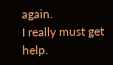again.
I really must get help.